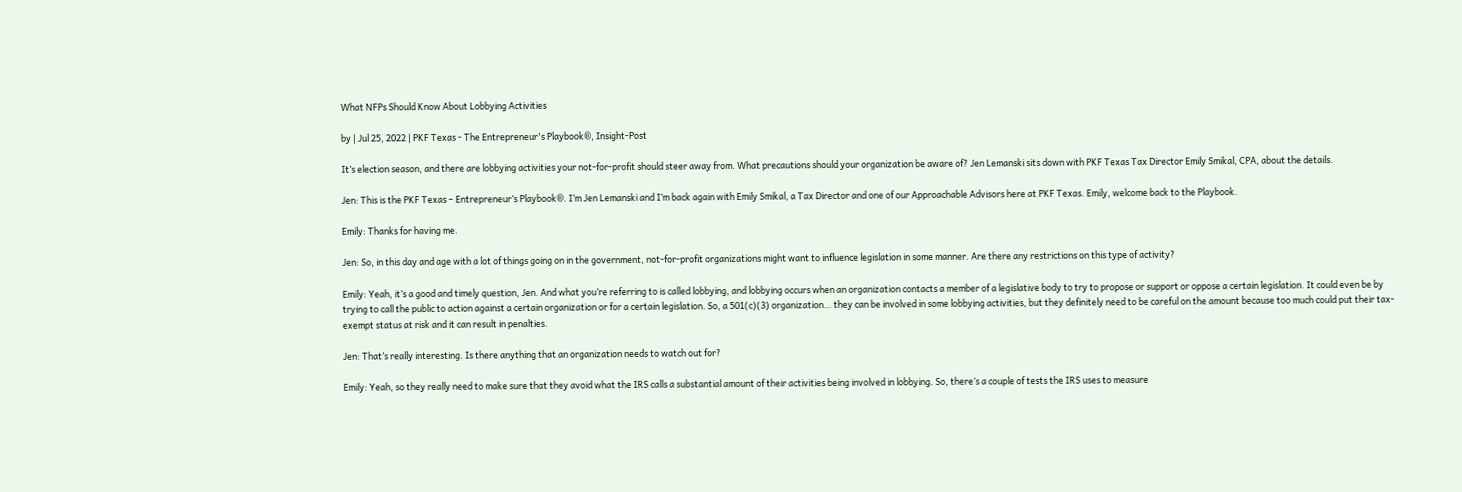What NFPs Should Know About Lobbying Activities

by | Jul 25, 2022 | PKF Texas - The Entrepreneur's Playbook®, Insight-Post

It’s election season, and there are lobbying activities your not-for-profit should steer away from. What precautions should your organization be aware of? Jen Lemanski sits down with PKF Texas Tax Director Emily Smikal, CPA, about the details.

Jen: This is the PKF Texas – Entrepreneur’s Playbook®. I’m Jen Lemanski and I’m back again with Emily Smikal, a Tax Director and one of our Approachable Advisors here at PKF Texas. Emily, welcome back to the Playbook.

Emily: Thanks for having me.

Jen: So, in this day and age with a lot of things going on in the government, not-for-profit organizations might want to influence legislation in some manner. Are there any restrictions on this type of activity?

Emily: Yeah, it’s a good and timely question, Jen. And what you’re referring to is called lobbying, and lobbying occurs when an organization contacts a member of a legislative body to try to propose or support or oppose a certain legislation. It could even be by trying to call the public to action against a certain organization or for a certain legislation. So, a 501(c)(3) organization… they can be involved in some lobbying activities, but they definitely need to be careful on the amount because too much could put their tax-exempt status at risk and it can result in penalties.

Jen: That’s really interesting. Is there anything that an organization needs to watch out for?

Emily: Yeah, so they really need to make sure that they avoid what the IRS calls a substantial amount of their activities being involved in lobbying. So, there’s a couple of tests the IRS uses to measure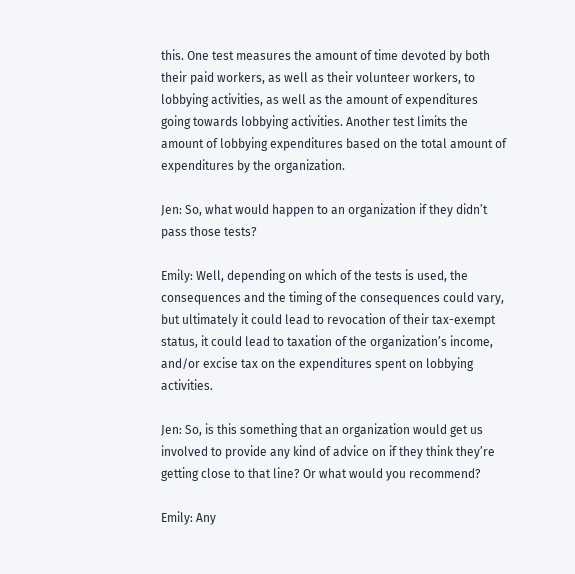this. One test measures the amount of time devoted by both their paid workers, as well as their volunteer workers, to lobbying activities, as well as the amount of expenditures going towards lobbying activities. Another test limits the amount of lobbying expenditures based on the total amount of expenditures by the organization.

Jen: So, what would happen to an organization if they didn’t pass those tests?

Emily: Well, depending on which of the tests is used, the consequences and the timing of the consequences could vary, but ultimately it could lead to revocation of their tax-exempt status, it could lead to taxation of the organization’s income, and/or excise tax on the expenditures spent on lobbying activities.

Jen: So, is this something that an organization would get us involved to provide any kind of advice on if they think they’re getting close to that line? Or what would you recommend?

Emily: Any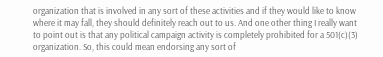organization that is involved in any sort of these activities and if they would like to know where it may fall, they should definitely reach out to us. And one other thing I really want to point out is that any political campaign activity is completely prohibited for a 501(c)(3) organization. So, this could mean endorsing any sort of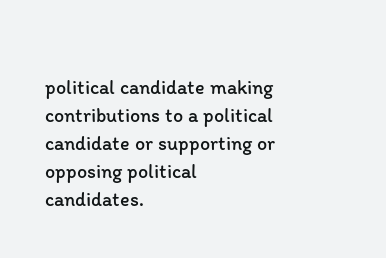political candidate making contributions to a political candidate or supporting or opposing political candidates.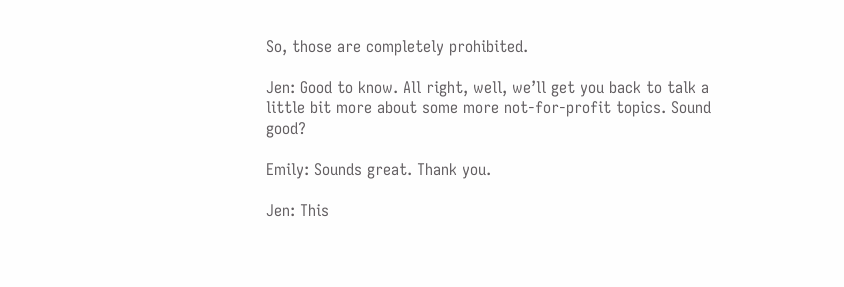So, those are completely prohibited.

Jen: Good to know. All right, well, we’ll get you back to talk a little bit more about some more not-for-profit topics. Sound good?

Emily: Sounds great. Thank you.

Jen: This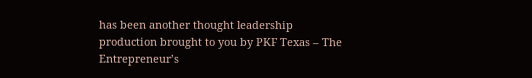has been another thought leadership production brought to you by PKF Texas – The Entrepreneur’s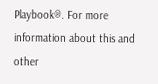Playbook®. For more information about this and other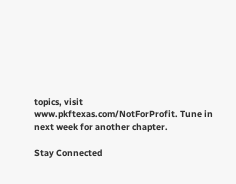topics, visit www.pkftexas.com/NotForProfit. Tune in next week for another chapter.

Stay Connected